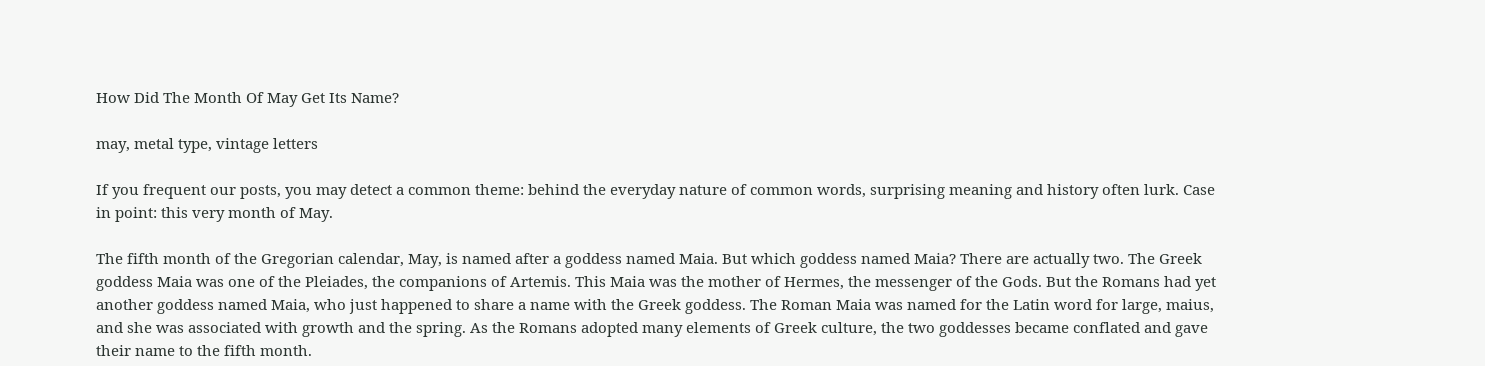How Did The Month Of May Get Its Name?

may, metal type, vintage letters

If you frequent our posts, you may detect a common theme: behind the everyday nature of common words, surprising meaning and history often lurk. Case in point: this very month of May.

The fifth month of the Gregorian calendar, May, is named after a goddess named Maia. But which goddess named Maia? There are actually two. The Greek goddess Maia was one of the Pleiades, the companions of Artemis. This Maia was the mother of Hermes, the messenger of the Gods. But the Romans had yet another goddess named Maia, who just happened to share a name with the Greek goddess. The Roman Maia was named for the Latin word for large, maius, and she was associated with growth and the spring. As the Romans adopted many elements of Greek culture, the two goddesses became conflated and gave their name to the fifth month.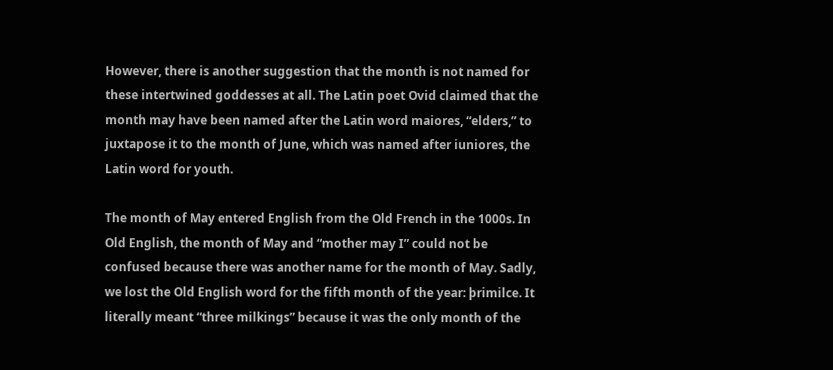However, there is another suggestion that the month is not named for these intertwined goddesses at all. The Latin poet Ovid claimed that the month may have been named after the Latin word maiores, “elders,” to juxtapose it to the month of June, which was named after iuniores, the Latin word for youth.

The month of May entered English from the Old French in the 1000s. In Old English, the month of May and “mother may I” could not be confused because there was another name for the month of May. Sadly, we lost the Old English word for the fifth month of the year: þrimilce. It literally meant “three milkings” because it was the only month of the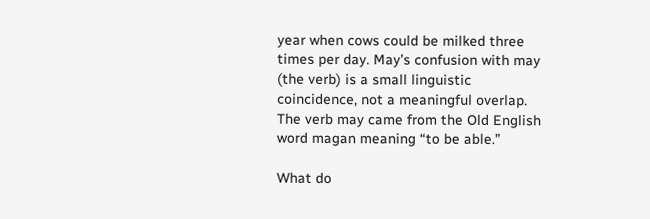year when cows could be milked three times per day. May’s confusion with may (the verb) is a small linguistic coincidence, not a meaningful overlap. The verb may came from the Old English word magan meaning “to be able.”

What do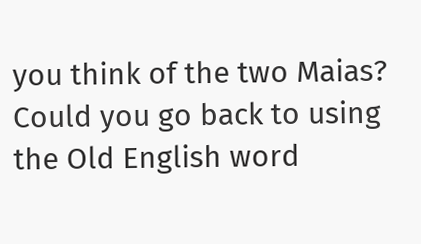you think of the two Maias? Could you go back to using the Old English word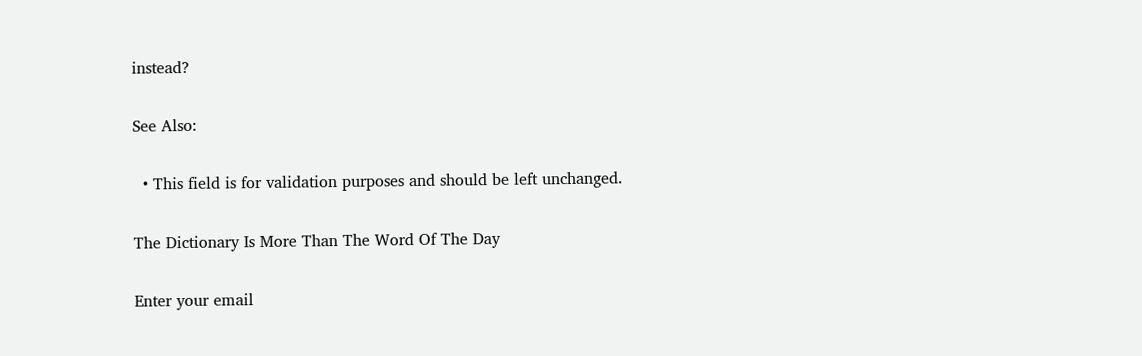instead?

See Also:

  • This field is for validation purposes and should be left unchanged.

The Dictionary Is More Than The Word Of The Day

Enter your email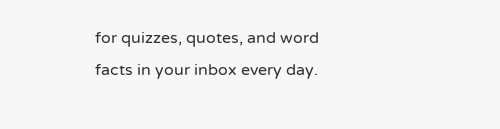for quizzes, quotes, and word facts in your inbox every day.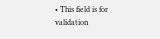• This field is for validation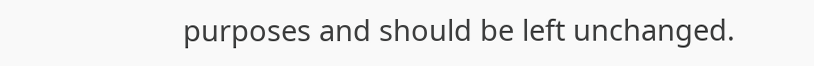purposes and should be left unchanged.